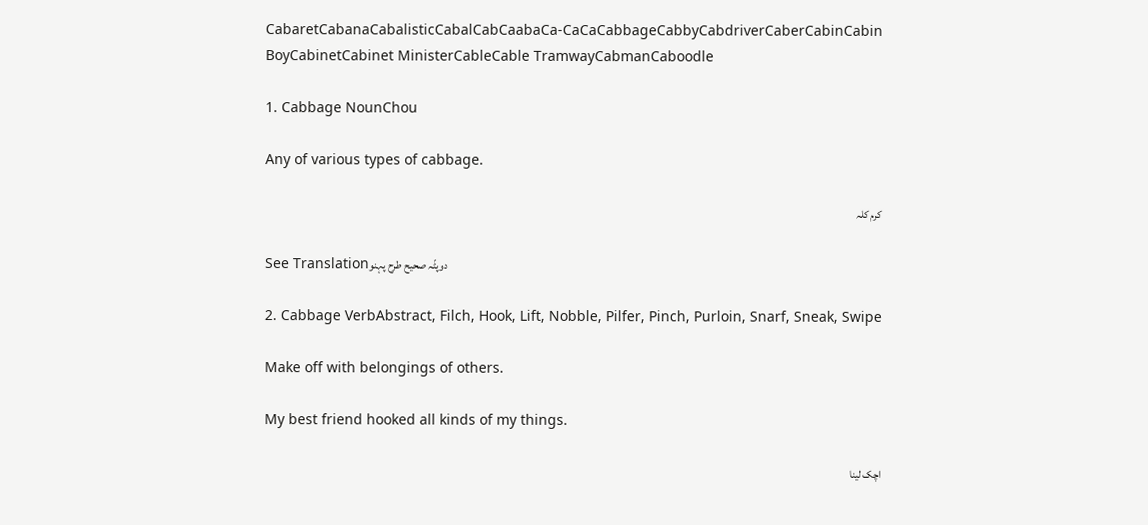CabaretCabanaCabalisticCabalCabCaabaCa-CaCaCabbageCabbyCabdriverCaberCabinCabin BoyCabinetCabinet MinisterCableCable TramwayCabmanCaboodle

1. Cabbage NounChou

Any of various types of cabbage.

کرم کلہ

See Translationدوپٹّہ صحیح طرح پہنو

2. Cabbage VerbAbstract, Filch, Hook, Lift, Nobble, Pilfer, Pinch, Purloin, Snarf, Sneak, Swipe

Make off with belongings of others.

My best friend hooked all kinds of my things.

اچک لینا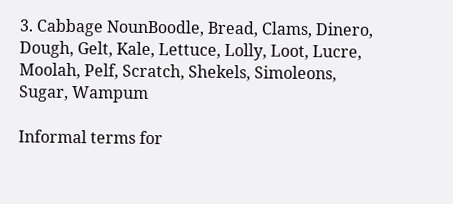3. Cabbage NounBoodle, Bread, Clams, Dinero, Dough, Gelt, Kale, Lettuce, Lolly, Loot, Lucre, Moolah, Pelf, Scratch, Shekels, Simoleons, Sugar, Wampum

Informal terms for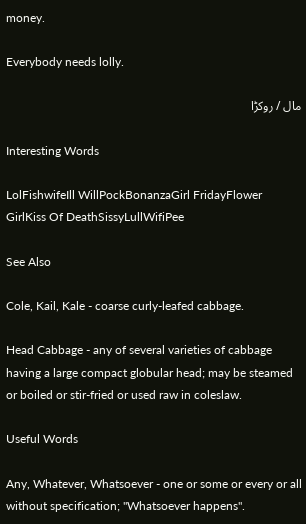money.

Everybody needs lolly.

مال / روکڑا

Interesting Words

LolFishwifeIll WillPockBonanzaGirl FridayFlower GirlKiss Of DeathSissyLullWifiPee

See Also

Cole, Kail, Kale - coarse curly-leafed cabbage.

Head Cabbage - any of several varieties of cabbage having a large compact globular head; may be steamed or boiled or stir-fried or used raw in coleslaw.

Useful Words

Any, Whatever, Whatsoever - one or some or every or all without specification; "Whatsoever happens".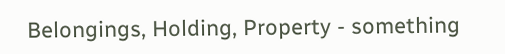Belongings, Holding, Property - something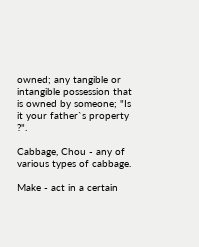owned; any tangible or intangible possession that is owned by someone; "Is it your father`s property ?".

Cabbage, Chou - any of various types of cabbage.

Make - act in a certain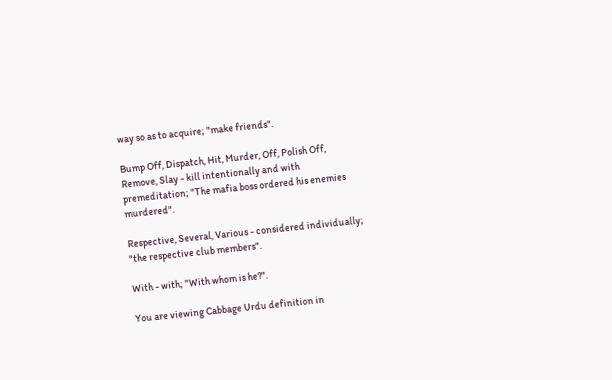way so as to acquire; "make friends".

Bump Off, Dispatch, Hit, Murder, Off, Polish Off, Remove, Slay - kill intentionally and with premeditation; "The mafia boss ordered his enemies murdered".

Respective, Several, Various - considered individually; "the respective club members".

With - with; "With whom is he?".

You are viewing Cabbage Urdu definition in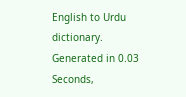English to Urdu dictionary.
Generated in 0.03 Seconds,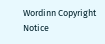Wordinn Copyright Notice